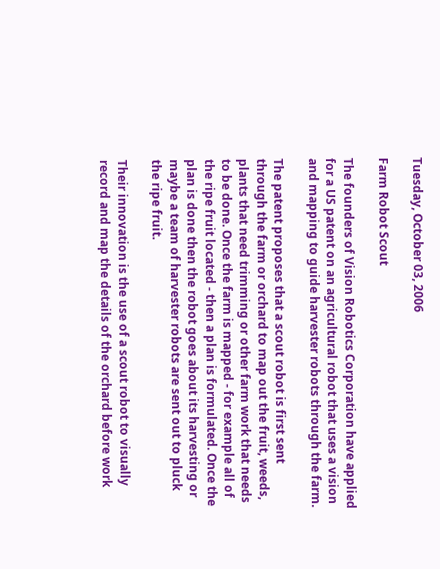Tuesday, October 03, 2006

Farm Robot Scout

The founders of Vision Robotics Corporation have applied for a US patent on an agricultural robot that uses a vision and mapping to guide harvester robots through the farm.

The patent proposes that a scout robot is first sent through the farm or orchard to map out the fruit, weeds, plants that need trimming or other farm work that needs to be done. Once the farm is mapped - for example all of the ripe fruit located - then a plan is formulated. Once the plan is done then the robot goes about its harvesting or maybe a team of harvester robots are sent out to pluck the ripe fruit.

Their innovation is the use of a scout robot to visually record and map the details of the orchard before work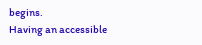begins.
Having an accessible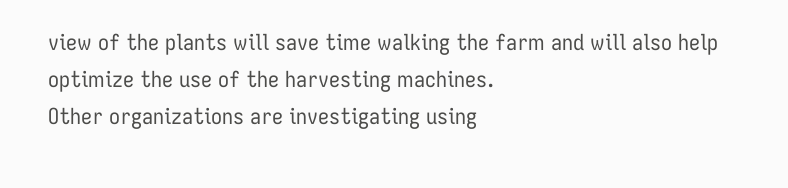view of the plants will save time walking the farm and will also help optimize the use of the harvesting machines.
Other organizations are investigating using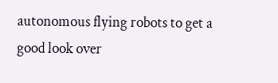autonomous flying robots to get a good look over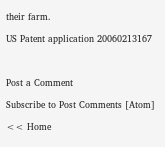their farm.

US Patent application 20060213167



Post a Comment

Subscribe to Post Comments [Atom]

<< Home